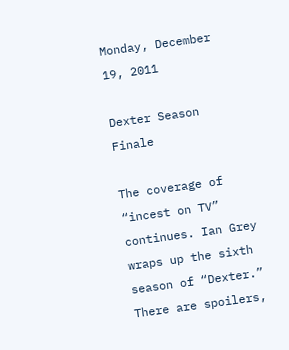Monday, December 19, 2011

Dexter Season Finale

The coverage of “incest on TV” continues. Ian Grey wraps up the sixth season of “Dexter.” There are spoilers,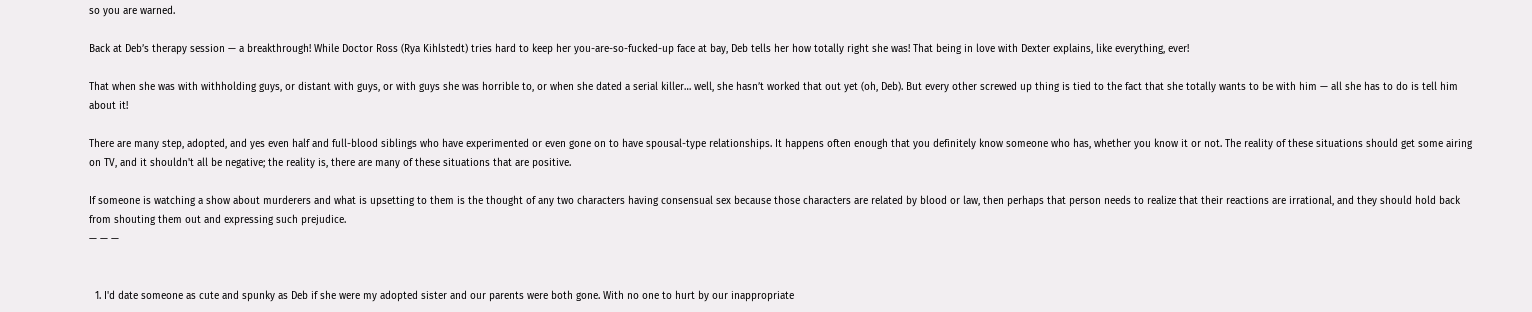so you are warned.

Back at Deb’s therapy session — a breakthrough! While Doctor Ross (Rya Kihlstedt) tries hard to keep her you-are-so-fucked-up face at bay, Deb tells her how totally right she was! That being in love with Dexter explains, like everything, ever!

That when she was with withholding guys, or distant with guys, or with guys she was horrible to, or when she dated a serial killer… well, she hasn’t worked that out yet (oh, Deb). But every other screwed up thing is tied to the fact that she totally wants to be with him — all she has to do is tell him about it!

There are many step, adopted, and yes even half and full-blood siblings who have experimented or even gone on to have spousal-type relationships. It happens often enough that you definitely know someone who has, whether you know it or not. The reality of these situations should get some airing on TV, and it shouldn't all be negative; the reality is, there are many of these situations that are positive.

If someone is watching a show about murderers and what is upsetting to them is the thought of any two characters having consensual sex because those characters are related by blood or law, then perhaps that person needs to realize that their reactions are irrational, and they should hold back from shouting them out and expressing such prejudice.
— — —


  1. I'd date someone as cute and spunky as Deb if she were my adopted sister and our parents were both gone. With no one to hurt by our inappropriate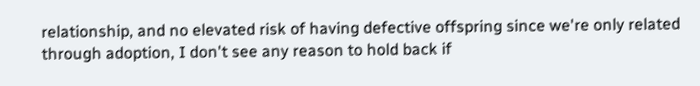relationship, and no elevated risk of having defective offspring since we're only related through adoption, I don't see any reason to hold back if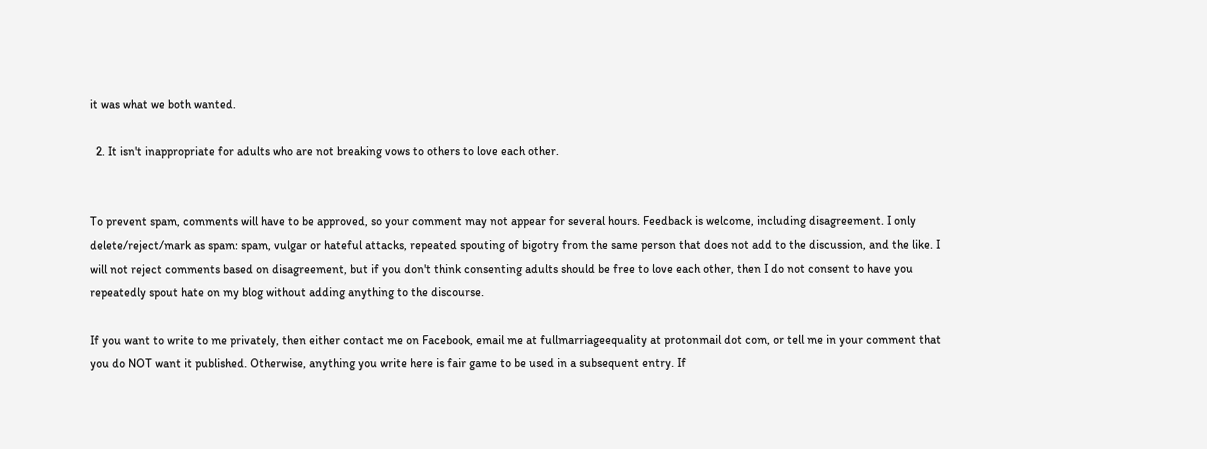it was what we both wanted.

  2. It isn't inappropriate for adults who are not breaking vows to others to love each other.


To prevent spam, comments will have to be approved, so your comment may not appear for several hours. Feedback is welcome, including disagreement. I only delete/reject/mark as spam: spam, vulgar or hateful attacks, repeated spouting of bigotry from the same person that does not add to the discussion, and the like. I will not reject comments based on disagreement, but if you don't think consenting adults should be free to love each other, then I do not consent to have you repeatedly spout hate on my blog without adding anything to the discourse.

If you want to write to me privately, then either contact me on Facebook, email me at fullmarriageequality at protonmail dot com, or tell me in your comment that you do NOT want it published. Otherwise, anything you write here is fair game to be used in a subsequent entry. If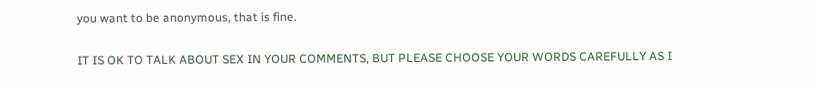you want to be anonymous, that is fine.

IT IS OK TO TALK ABOUT SEX IN YOUR COMMENTS, BUT PLEASE CHOOSE YOUR WORDS CAREFULLY AS I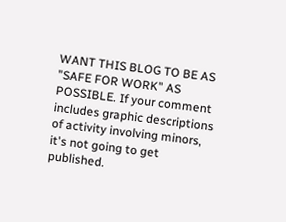WANT THIS BLOG TO BE AS "SAFE FOR WORK" AS POSSIBLE. If your comment includes graphic descriptions of activity involving minors, it's not going to get published.